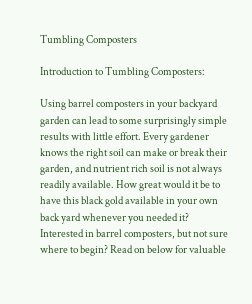Tumbling Composters

Introduction to Tumbling Composters:

Using barrel composters in your backyard garden can lead to some surprisingly simple results with little effort. Every gardener knows the right soil can make or break their garden, and nutrient rich soil is not always readily available. How great would it be to have this black gold available in your own back yard whenever you needed it? Interested in barrel composters, but not sure where to begin? Read on below for valuable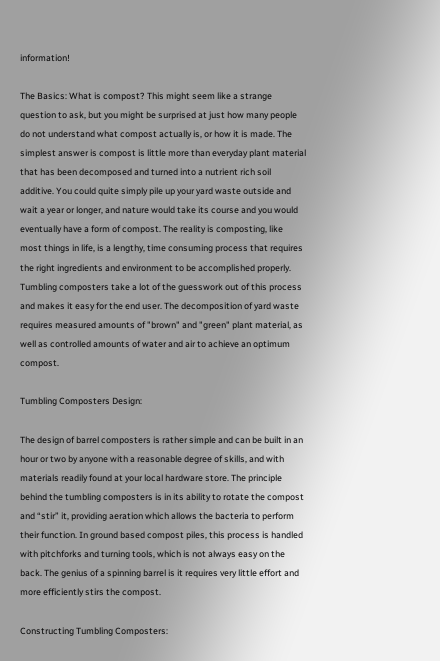information!

The Basics: What is compost? This might seem like a strange question to ask, but you might be surprised at just how many people do not understand what compost actually is, or how it is made. The simplest answer is compost is little more than everyday plant material that has been decomposed and turned into a nutrient rich soil additive. You could quite simply pile up your yard waste outside and wait a year or longer, and nature would take its course and you would eventually have a form of compost. The reality is composting, like most things in life, is a lengthy, time consuming process that requires the right ingredients and environment to be accomplished properly. Tumbling composters take a lot of the guesswork out of this process and makes it easy for the end user. The decomposition of yard waste requires measured amounts of "brown" and "green" plant material, as well as controlled amounts of water and air to achieve an optimum compost.

Tumbling Composters Design:

The design of barrel composters is rather simple and can be built in an hour or two by anyone with a reasonable degree of skills, and with materials readily found at your local hardware store. The principle behind the tumbling composters is in its ability to rotate the compost and “stir” it, providing aeration which allows the bacteria to perform their function. In ground based compost piles, this process is handled with pitchforks and turning tools, which is not always easy on the back. The genius of a spinning barrel is it requires very little effort and more efficiently stirs the compost.

Constructing Tumbling Composters: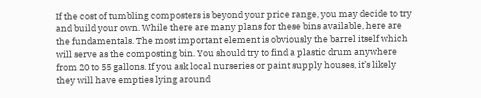If the cost of tumbling composters is beyond your price range, you may decide to try and build your own. While there are many plans for these bins available, here are the fundamentals. The most important element is obviously the barrel itself which will serve as the composting bin. You should try to find a plastic drum anywhere from 20 to 55 gallons. If you ask local nurseries or paint supply houses, it’s likely they will have empties lying around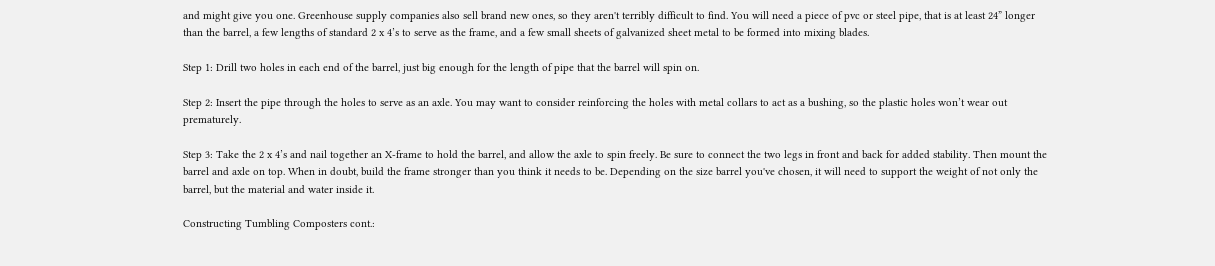and might give you one. Greenhouse supply companies also sell brand new ones, so they aren't terribly difficult to find. You will need a piece of pvc or steel pipe, that is at least 24” longer than the barrel, a few lengths of standard 2 x 4’s to serve as the frame, and a few small sheets of galvanized sheet metal to be formed into mixing blades.

Step 1: Drill two holes in each end of the barrel, just big enough for the length of pipe that the barrel will spin on.

Step 2: Insert the pipe through the holes to serve as an axle. You may want to consider reinforcing the holes with metal collars to act as a bushing, so the plastic holes won’t wear out prematurely.

Step 3: Take the 2 x 4’s and nail together an X-frame to hold the barrel, and allow the axle to spin freely. Be sure to connect the two legs in front and back for added stability. Then mount the barrel and axle on top. When in doubt, build the frame stronger than you think it needs to be. Depending on the size barrel you've chosen, it will need to support the weight of not only the barrel, but the material and water inside it.

Constructing Tumbling Composters cont.: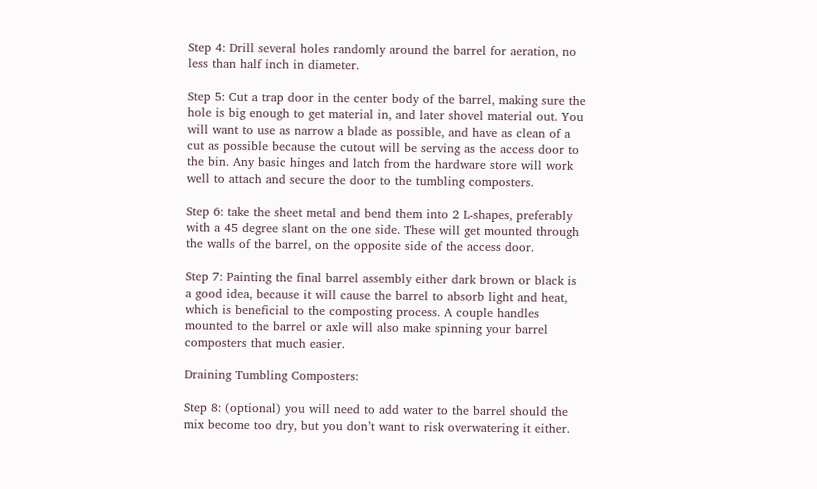Step 4: Drill several holes randomly around the barrel for aeration, no less than half inch in diameter.

Step 5: Cut a trap door in the center body of the barrel, making sure the hole is big enough to get material in, and later shovel material out. You will want to use as narrow a blade as possible, and have as clean of a cut as possible because the cutout will be serving as the access door to the bin. Any basic hinges and latch from the hardware store will work well to attach and secure the door to the tumbling composters.

Step 6: take the sheet metal and bend them into 2 L-shapes, preferably with a 45 degree slant on the one side. These will get mounted through the walls of the barrel, on the opposite side of the access door.

Step 7: Painting the final barrel assembly either dark brown or black is a good idea, because it will cause the barrel to absorb light and heat, which is beneficial to the composting process. A couple handles mounted to the barrel or axle will also make spinning your barrel composters that much easier.

Draining Tumbling Composters:

Step 8: (optional) you will need to add water to the barrel should the mix become too dry, but you don’t want to risk overwatering it either.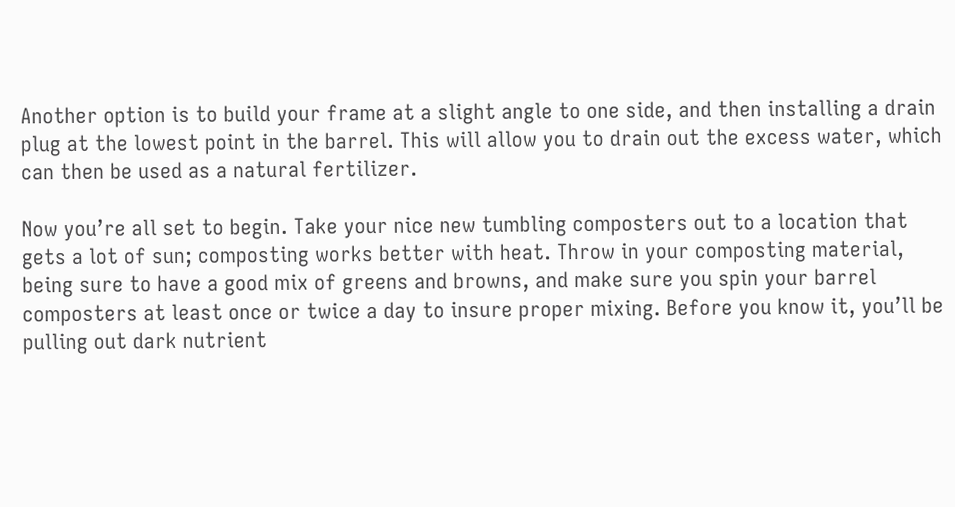Another option is to build your frame at a slight angle to one side, and then installing a drain plug at the lowest point in the barrel. This will allow you to drain out the excess water, which can then be used as a natural fertilizer.

Now you’re all set to begin. Take your nice new tumbling composters out to a location that gets a lot of sun; composting works better with heat. Throw in your composting material, being sure to have a good mix of greens and browns, and make sure you spin your barrel composters at least once or twice a day to insure proper mixing. Before you know it, you’ll be pulling out dark nutrient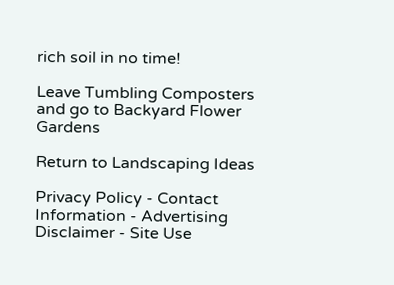rich soil in no time!

Leave Tumbling Composters and go to Backyard Flower Gardens

Return to Landscaping Ideas

Privacy Policy - Contact Information - Advertising Disclaimer - Site Use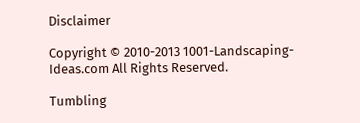Disclaimer

Copyright © 2010-2013 1001-Landscaping-Ideas.com All Rights Reserved.

Tumbling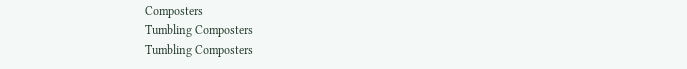Composters
Tumbling Composters
Tumbling Composters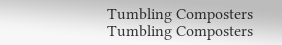Tumbling Composters
Tumbling Composters